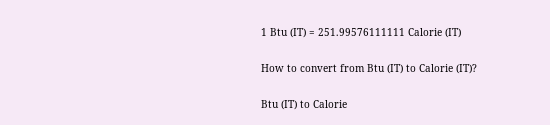1 Btu (IT) = 251.99576111111 Calorie (IT)

How to convert from Btu (IT) to Calorie (IT)?

Btu (IT) to Calorie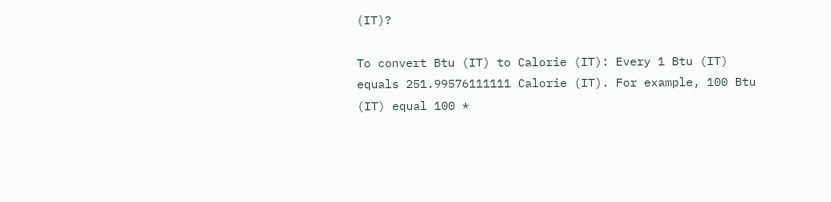(IT)?

To convert Btu (IT) to Calorie (IT): Every 1 Btu (IT) equals 251.99576111111 Calorie (IT). For example, 100 Btu (IT) equal 100 *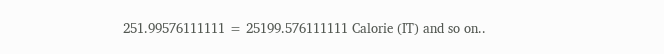251.99576111111 = 25199.576111111 Calorie (IT) and so on..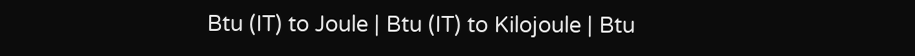Btu (IT) to Joule | Btu (IT) to Kilojoule | Btu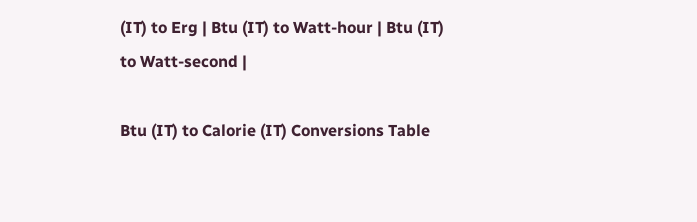(IT) to Erg | Btu (IT) to Watt-hour | Btu (IT) to Watt-second |

Btu (IT) to Calorie (IT) Conversions Table